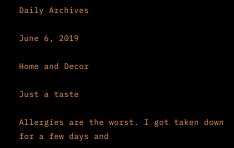Daily Archives

June 6, 2019

Home and Decor

Just a taste

Allergies are the worst. I got taken down for a few days and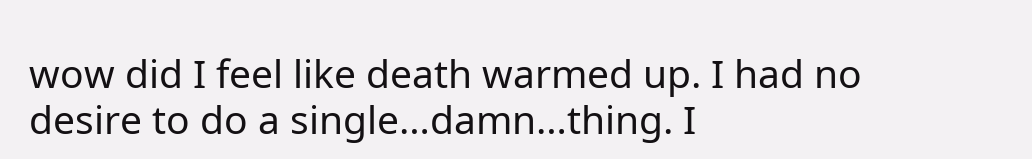wow did I feel like death warmed up. I had no desire to do a single…damn…thing. I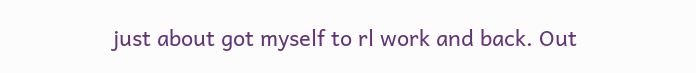just about got myself to rl work and back. Out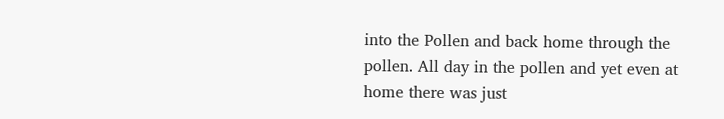into the Pollen and back home through the pollen. All day in the pollen and yet even at home there was just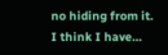no hiding from it. I think I have…